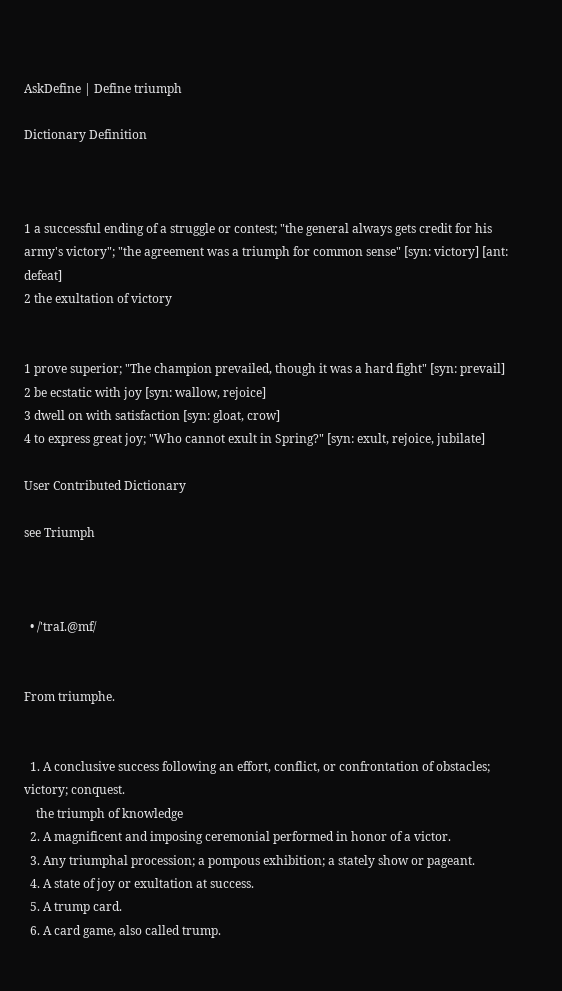AskDefine | Define triumph

Dictionary Definition



1 a successful ending of a struggle or contest; "the general always gets credit for his army's victory"; "the agreement was a triumph for common sense" [syn: victory] [ant: defeat]
2 the exultation of victory


1 prove superior; "The champion prevailed, though it was a hard fight" [syn: prevail]
2 be ecstatic with joy [syn: wallow, rejoice]
3 dwell on with satisfaction [syn: gloat, crow]
4 to express great joy; "Who cannot exult in Spring?" [syn: exult, rejoice, jubilate]

User Contributed Dictionary

see Triumph



  • /'traI.@mf/


From triumphe.


  1. A conclusive success following an effort, conflict, or confrontation of obstacles; victory; conquest.
    the triumph of knowledge
  2. A magnificent and imposing ceremonial performed in honor of a victor.
  3. Any triumphal procession; a pompous exhibition; a stately show or pageant.
  4. A state of joy or exultation at success.
  5. A trump card.
  6. A card game, also called trump.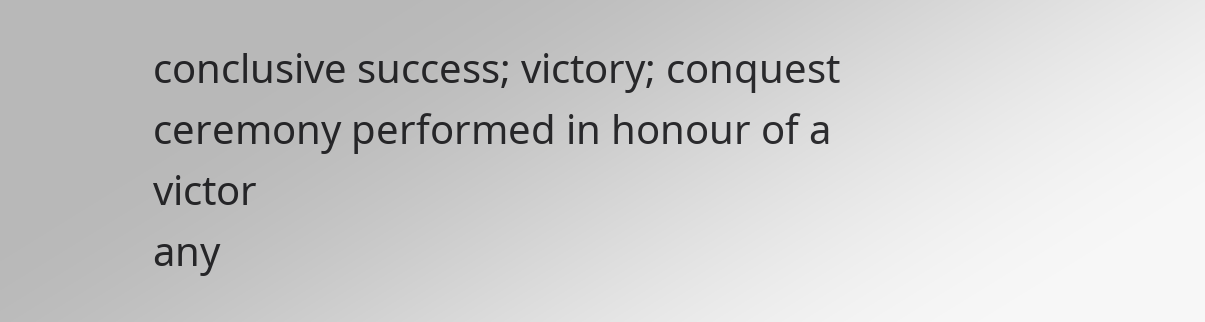conclusive success; victory; conquest
ceremony performed in honour of a victor
any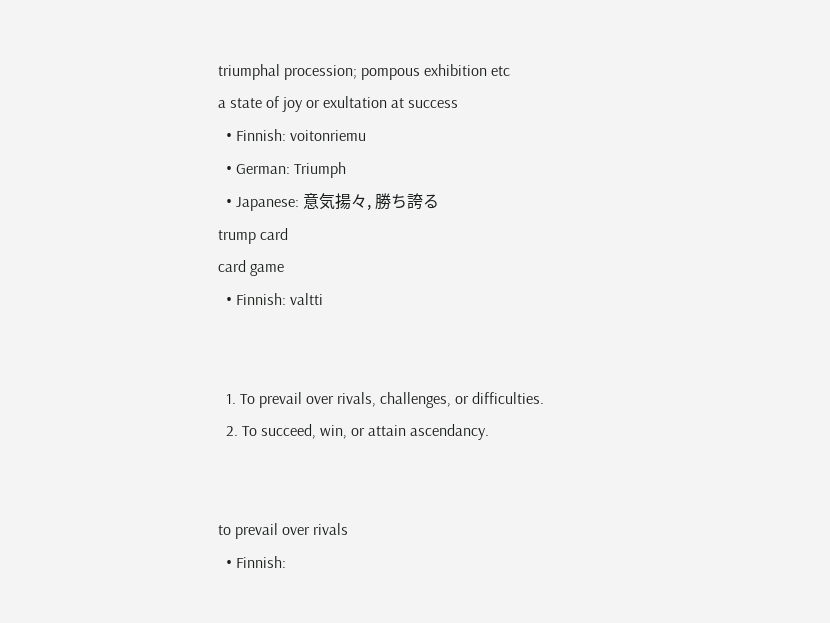triumphal procession; pompous exhibition etc
a state of joy or exultation at success
  • Finnish: voitonriemu
  • German: Triumph
  • Japanese: 意気揚々, 勝ち誇る
trump card
card game
  • Finnish: valtti


  1. To prevail over rivals, challenges, or difficulties.
  2. To succeed, win, or attain ascendancy.


to prevail over rivals
  • Finnish: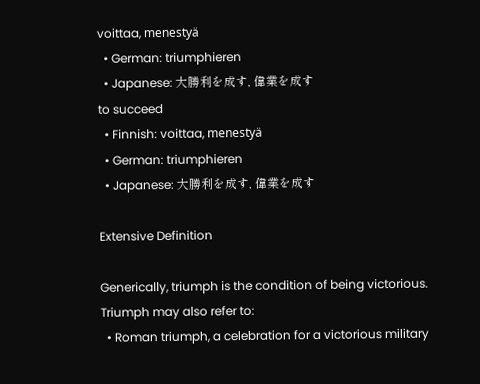voittaa, menestyä
  • German: triumphieren
  • Japanese: 大勝利を成す, 偉業を成す
to succeed
  • Finnish: voittaa, menestyä
  • German: triumphieren
  • Japanese: 大勝利を成す, 偉業を成す

Extensive Definition

Generically, triumph is the condition of being victorious.
Triumph may also refer to:
  • Roman triumph, a celebration for a victorious military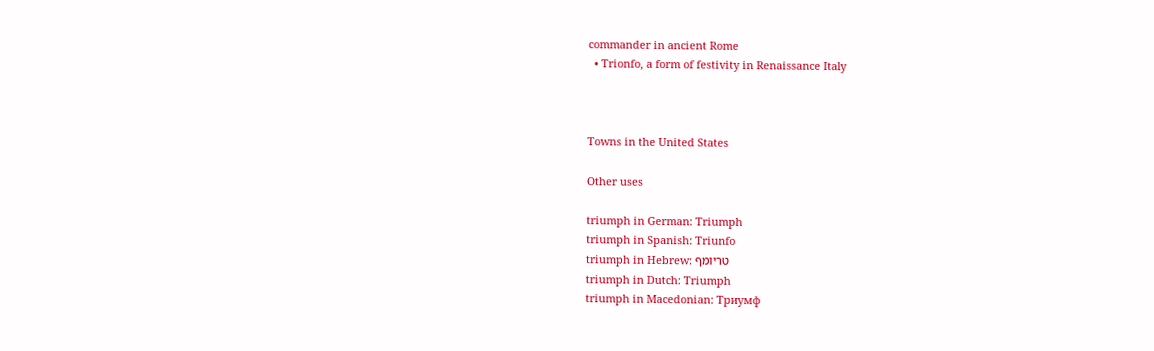commander in ancient Rome
  • Trionfo, a form of festivity in Renaissance Italy



Towns in the United States

Other uses

triumph in German: Triumph
triumph in Spanish: Triunfo
triumph in Hebrew: טריומף
triumph in Dutch: Triumph
triumph in Macedonian: Триумф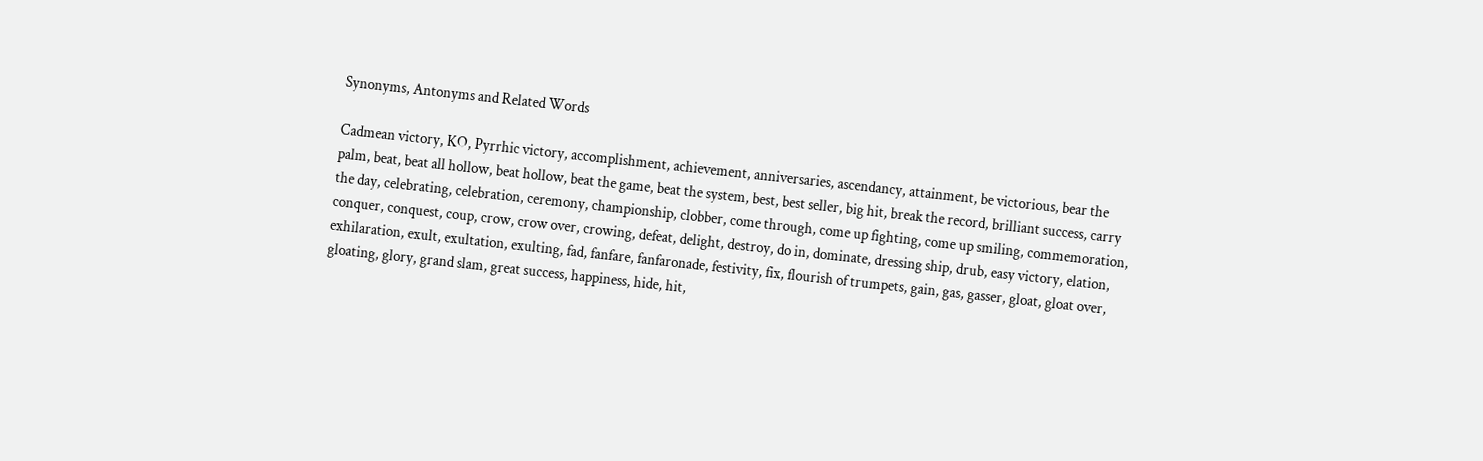Synonyms, Antonyms and Related Words

Cadmean victory, KO, Pyrrhic victory, accomplishment, achievement, anniversaries, ascendancy, attainment, be victorious, bear the palm, beat, beat all hollow, beat hollow, beat the game, beat the system, best, best seller, big hit, break the record, brilliant success, carry the day, celebrating, celebration, ceremony, championship, clobber, come through, come up fighting, come up smiling, commemoration, conquer, conquest, coup, crow, crow over, crowing, defeat, delight, destroy, do in, dominate, dressing ship, drub, easy victory, elation, exhilaration, exult, exultation, exulting, fad, fanfare, fanfaronade, festivity, fix, flourish of trumpets, gain, gas, gasser, gloat, gloat over, gloating, glory, grand slam, great success, happiness, hide, hit,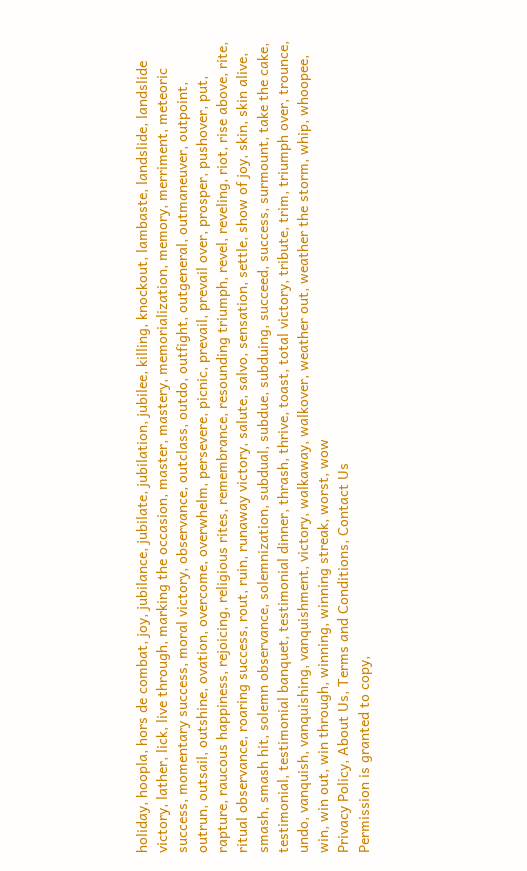holiday, hoopla, hors de combat, joy, jubilance, jubilate, jubilation, jubilee, killing, knockout, lambaste, landslide, landslide victory, lather, lick, live through, marking the occasion, master, mastery, memorialization, memory, merriment, meteoric success, momentary success, moral victory, observance, outclass, outdo, outfight, outgeneral, outmaneuver, outpoint, outrun, outsail, outshine, ovation, overcome, overwhelm, persevere, picnic, prevail, prevail over, prosper, pushover, put, rapture, raucous happiness, rejoicing, religious rites, remembrance, resounding triumph, revel, reveling, riot, rise above, rite, ritual observance, roaring success, rout, ruin, runaway victory, salute, salvo, sensation, settle, show of joy, skin, skin alive, smash, smash hit, solemn observance, solemnization, subdual, subdue, subduing, succeed, success, surmount, take the cake, testimonial, testimonial banquet, testimonial dinner, thrash, thrive, toast, total victory, tribute, trim, triumph over, trounce, undo, vanquish, vanquishing, vanquishment, victory, walkaway, walkover, weather out, weather the storm, whip, whoopee, win, win out, win through, winning, winning streak, worst, wow
Privacy Policy, About Us, Terms and Conditions, Contact Us
Permission is granted to copy,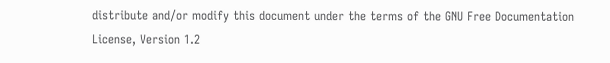distribute and/or modify this document under the terms of the GNU Free Documentation License, Version 1.2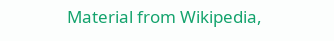Material from Wikipedia,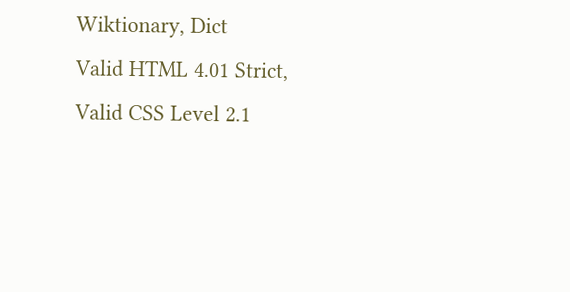Wiktionary, Dict
Valid HTML 4.01 Strict, Valid CSS Level 2.1